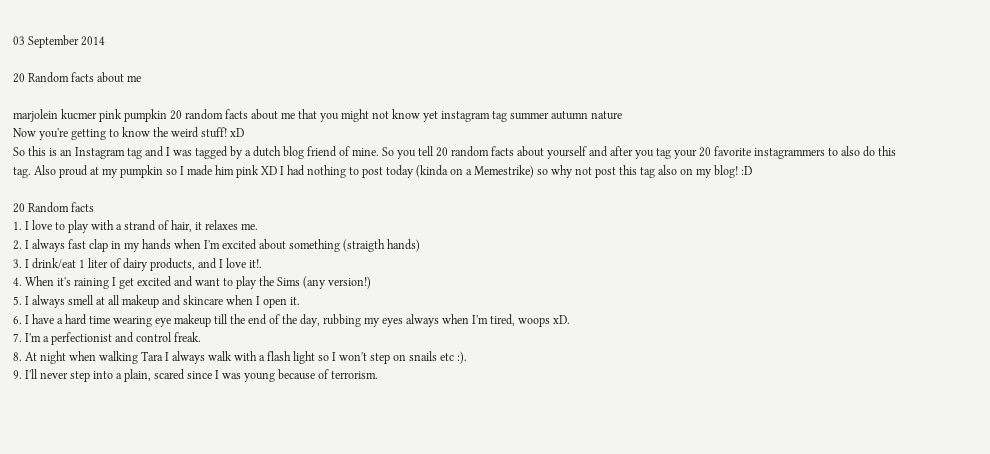03 September 2014

20 Random facts about me

marjolein kucmer pink pumpkin 20 random facts about me that you might not know yet instagram tag summer autumn nature
Now you're getting to know the weird stuff! xD
So this is an Instagram tag and I was tagged by a dutch blog friend of mine. So you tell 20 random facts about yourself and after you tag your 20 favorite instagrammers to also do this tag. Also proud at my pumpkin so I made him pink XD I had nothing to post today (kinda on a Memestrike) so why not post this tag also on my blog! :D

20 Random facts
1. I love to play with a strand of hair, it relaxes me.
2. I always fast clap in my hands when I'm excited about something (straigth hands)
3. I drink/eat 1 liter of dairy products, and I love it!.
4. When it's raining I get excited and want to play the Sims (any version!)
5. I always smell at all makeup and skincare when I open it.
6. I have a hard time wearing eye makeup till the end of the day, rubbing my eyes always when I'm tired, woops xD.
7. I'm a perfectionist and control freak.
8. At night when walking Tara I always walk with a flash light so I won't step on snails etc :).
9. I'll never step into a plain, scared since I was young because of terrorism.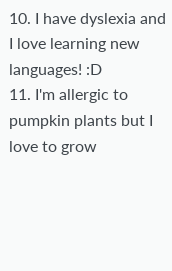10. I have dyslexia and I love learning new languages! :D
11. I'm allergic to pumpkin plants but I love to grow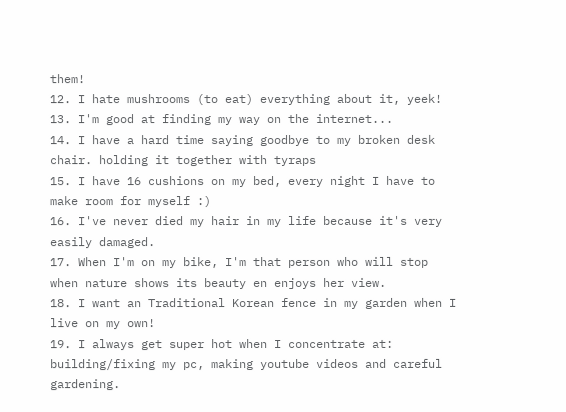them!
12. I hate mushrooms (to eat) everything about it, yeek!
13. I'm good at finding my way on the internet...
14. I have a hard time saying goodbye to my broken desk chair. holding it together with tyraps
15. I have 16 cushions on my bed, every night I have to make room for myself :)
16. I've never died my hair in my life because it's very easily damaged.
17. When I'm on my bike, I'm that person who will stop when nature shows its beauty en enjoys her view.
18. I want an Traditional Korean fence in my garden when I live on my own!
19. I always get super hot when I concentrate at: building/fixing my pc, making youtube videos and careful gardening.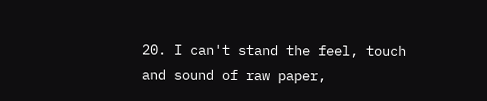20. I can't stand the feel, touch and sound of raw paper,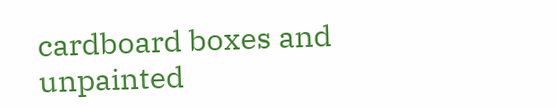cardboard boxes and unpainted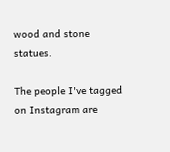wood and stone statues.

The people I've tagged on Instagram are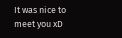It was nice to meet you xD